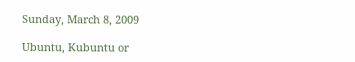Sunday, March 8, 2009

Ubuntu, Kubuntu or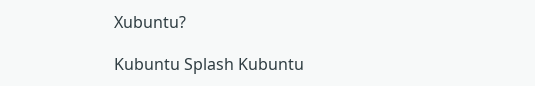Xubuntu?

Kubuntu Splash Kubuntu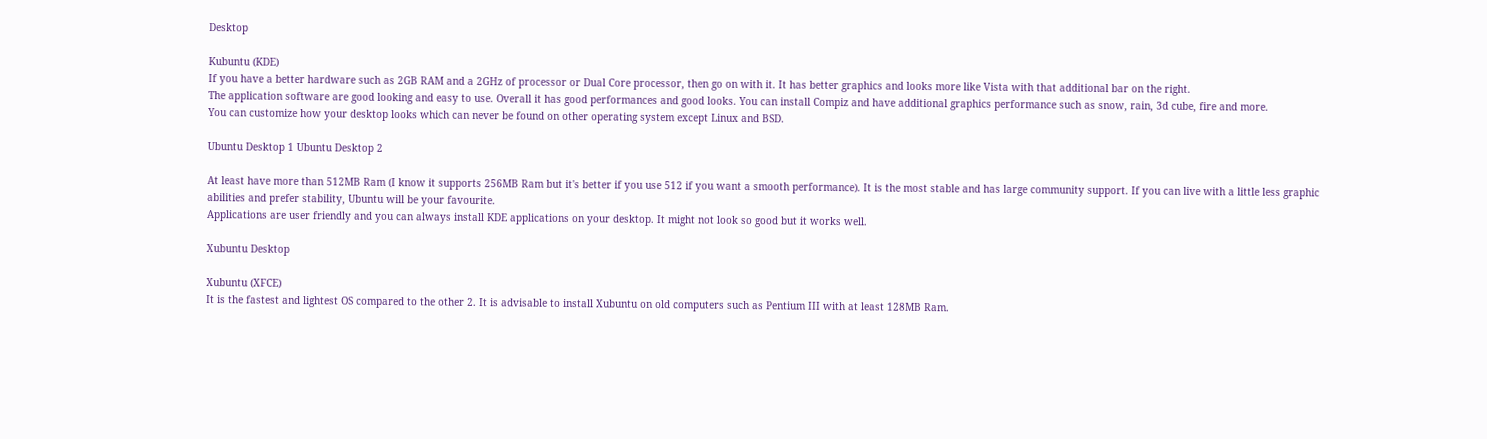Desktop

Kubuntu (KDE)
If you have a better hardware such as 2GB RAM and a 2GHz of processor or Dual Core processor, then go on with it. It has better graphics and looks more like Vista with that additional bar on the right.
The application software are good looking and easy to use. Overall it has good performances and good looks. You can install Compiz and have additional graphics performance such as snow, rain, 3d cube, fire and more.
You can customize how your desktop looks which can never be found on other operating system except Linux and BSD.

Ubuntu Desktop 1 Ubuntu Desktop 2

At least have more than 512MB Ram (I know it supports 256MB Ram but it's better if you use 512 if you want a smooth performance). It is the most stable and has large community support. If you can live with a little less graphic abilities and prefer stability, Ubuntu will be your favourite.
Applications are user friendly and you can always install KDE applications on your desktop. It might not look so good but it works well.

Xubuntu Desktop

Xubuntu (XFCE)
It is the fastest and lightest OS compared to the other 2. It is advisable to install Xubuntu on old computers such as Pentium III with at least 128MB Ram.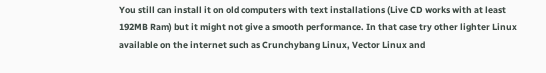You still can install it on old computers with text installations (Live CD works with at least 192MB Ram) but it might not give a smooth performance. In that case try other lighter Linux available on the internet such as Crunchybang Linux, Vector Linux and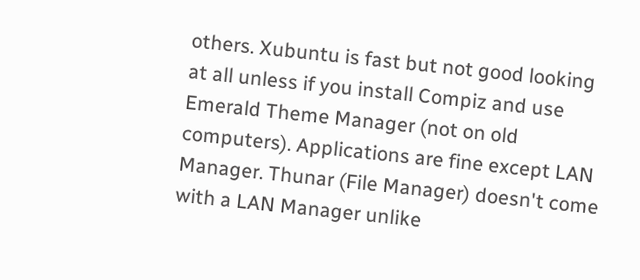others. Xubuntu is fast but not good looking at all unless if you install Compiz and use Emerald Theme Manager (not on old computers). Applications are fine except LAN Manager. Thunar (File Manager) doesn't come with a LAN Manager unlike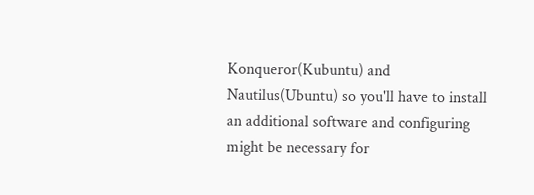Konqueror(Kubuntu) and Nautilus(Ubuntu) so you'll have to install an additional software and configuring might be necessary for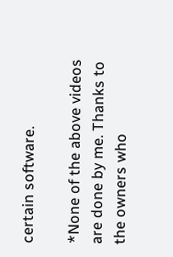certain software.

*None of the above videos are done by me. Thanks to the owners who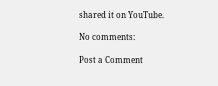shared it on YouTube.

No comments:

Post a Comment